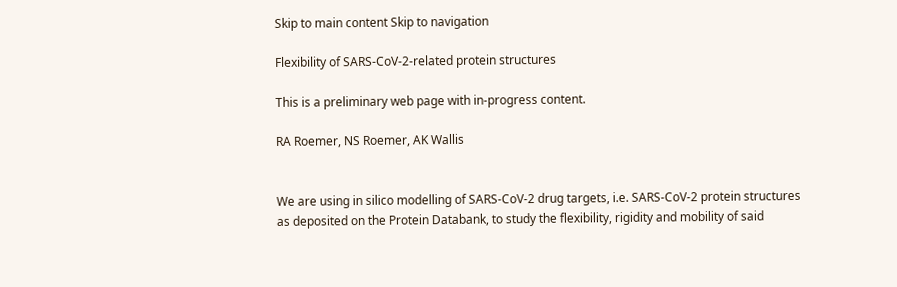Skip to main content Skip to navigation

Flexibility of SARS-CoV-2-related protein structures

This is a preliminary web page with in-progress content.

RA Roemer, NS Roemer, AK Wallis


We are using in silico modelling of SARS-CoV-2 drug targets, i.e. SARS-CoV-2 protein structures as deposited on the Protein Databank, to study the flexibility, rigidity and mobility of said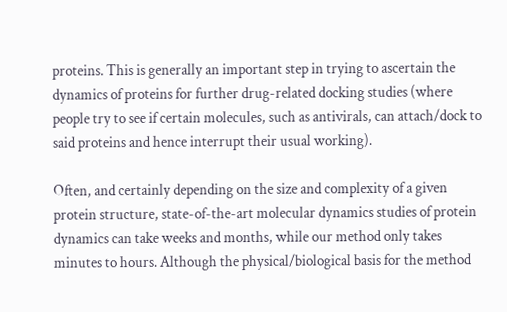proteins. This is generally an important step in trying to ascertain the dynamics of proteins for further drug-related docking studies (where people try to see if certain molecules, such as antivirals, can attach/dock to said proteins and hence interrupt their usual working).

Often, and certainly depending on the size and complexity of a given protein structure, state-of-the-art molecular dynamics studies of protein dynamics can take weeks and months, while our method only takes minutes to hours. Although the physical/biological basis for the method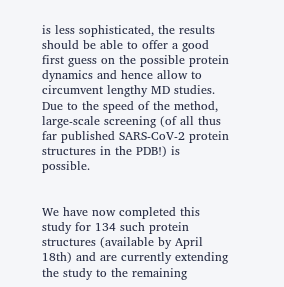is less sophisticated, the results should be able to offer a good first guess on the possible protein dynamics and hence allow to circumvent lengthy MD studies. Due to the speed of the method, large-scale screening (of all thus far published SARS-CoV-2 protein structures in the PDB!) is possible.


We have now completed this study for 134 such protein structures (available by April 18th) and are currently extending the study to the remaining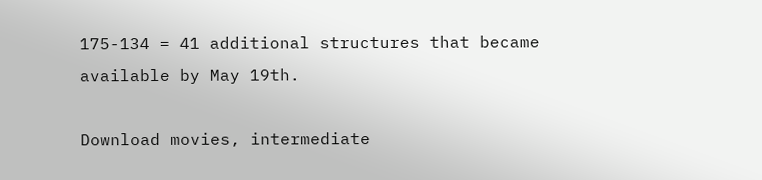175-134 = 41 additional structures that became available by May 19th.

Download movies, intermediate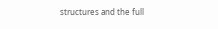structures and the full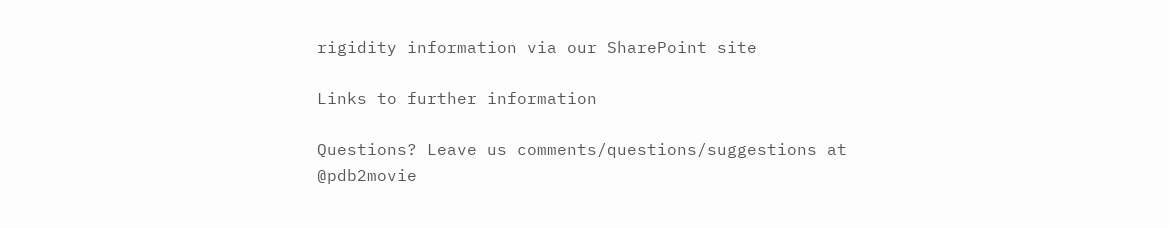rigidity information via our SharePoint site

Links to further information

Questions? Leave us comments/questions/suggestions at @pdb2movie